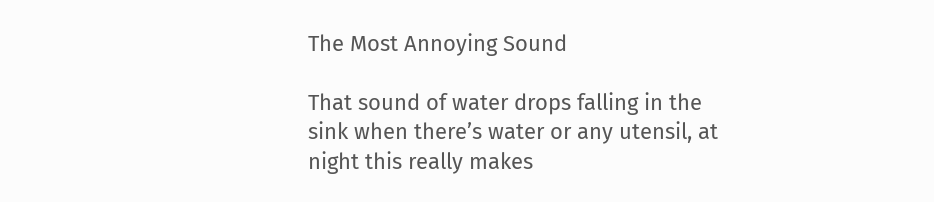The Most Annoying Sound

That sound of water drops falling in the sink when there’s water or any utensil, at night this really makes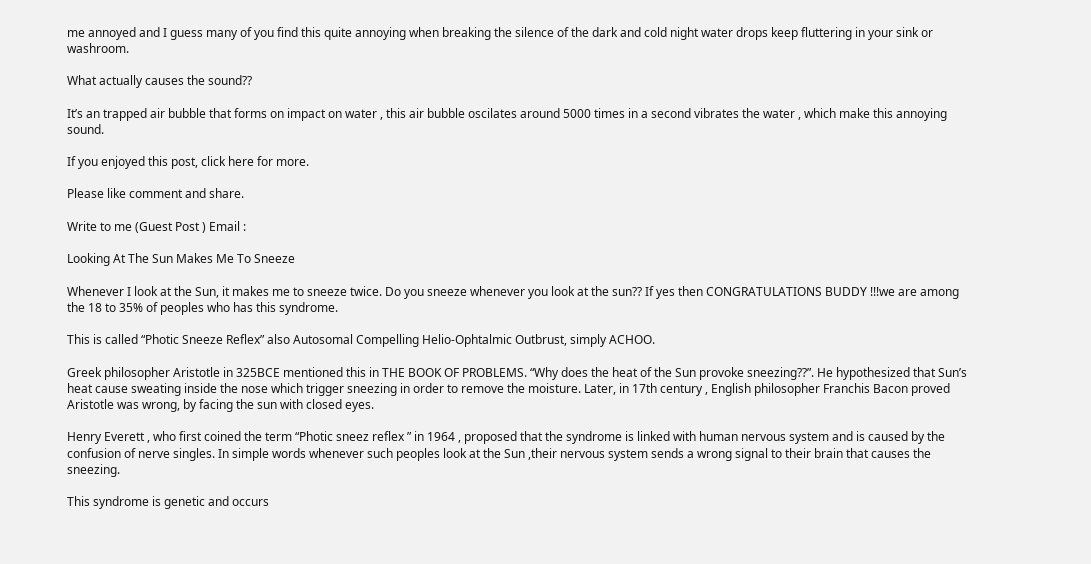me annoyed and I guess many of you find this quite annoying when breaking the silence of the dark and cold night water drops keep fluttering in your sink or washroom.

What actually causes the sound??

It’s an trapped air bubble that forms on impact on water , this air bubble oscilates around 5000 times in a second vibrates the water , which make this annoying sound.

If you enjoyed this post, click here for more.

Please like comment and share.

Write to me (Guest Post ) Email :

Looking At The Sun Makes Me To Sneeze

Whenever I look at the Sun, it makes me to sneeze twice. Do you sneeze whenever you look at the sun?? If yes then CONGRATULATIONS BUDDY !!!we are among the 18 to 35% of peoples who has this syndrome.

This is called “Photic Sneeze Reflex” also Autosomal Compelling Helio-Ophtalmic Outbrust, simply ACHOO.

Greek philosopher Aristotle in 325BCE mentioned this in THE BOOK OF PROBLEMS. “Why does the heat of the Sun provoke sneezing??”. He hypothesized that Sun’s heat cause sweating inside the nose which trigger sneezing in order to remove the moisture. Later, in 17th century , English philosopher Franchis Bacon proved Aristotle was wrong, by facing the sun with closed eyes.

Henry Everett , who first coined the term “Photic sneez reflex ” in 1964 , proposed that the syndrome is linked with human nervous system and is caused by the confusion of nerve singles. In simple words whenever such peoples look at the Sun ,their nervous system sends a wrong signal to their brain that causes the sneezing.

This syndrome is genetic and occurs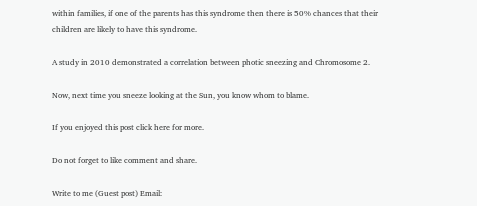within families, if one of the parents has this syndrome then there is 50% chances that their children are likely to have this syndrome.

A study in 2010 demonstrated a correlation between photic sneezing and Chromosome 2.

Now, next time you sneeze looking at the Sun, you know whom to blame.

If you enjoyed this post click here for more.

Do not forget to like comment and share.

Write to me (Guest post) Email: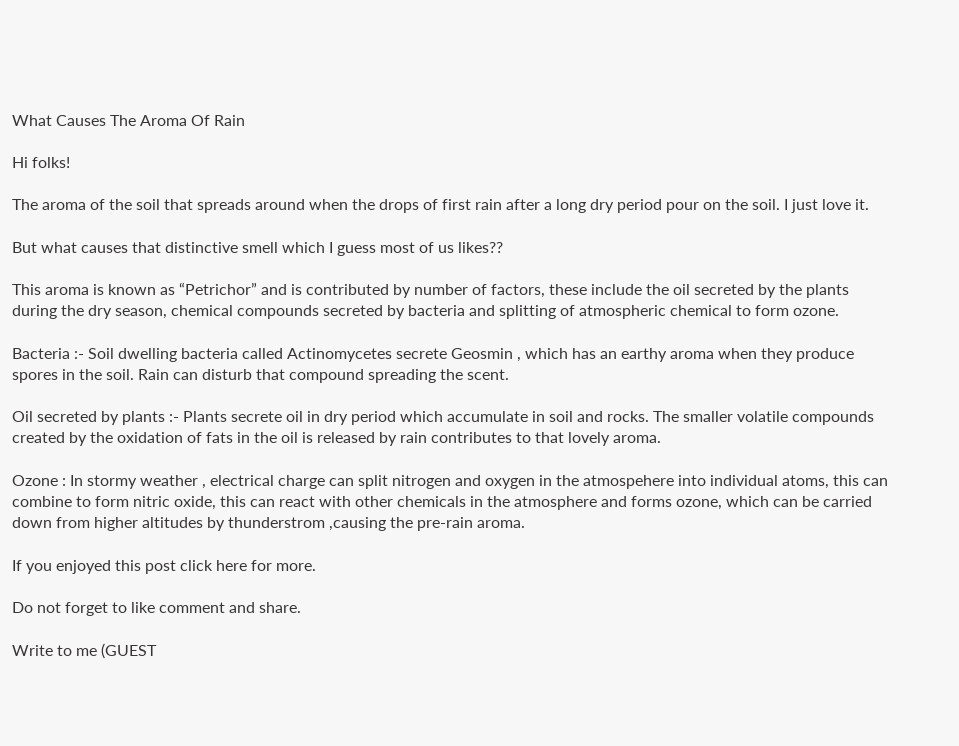What Causes The Aroma Of Rain

Hi folks!

The aroma of the soil that spreads around when the drops of first rain after a long dry period pour on the soil. I just love it.

But what causes that distinctive smell which I guess most of us likes??

This aroma is known as “Petrichor” and is contributed by number of factors, these include the oil secreted by the plants during the dry season, chemical compounds secreted by bacteria and splitting of atmospheric chemical to form ozone.

Bacteria :- Soil dwelling bacteria called Actinomycetes secrete Geosmin , which has an earthy aroma when they produce spores in the soil. Rain can disturb that compound spreading the scent.

Oil secreted by plants :- Plants secrete oil in dry period which accumulate in soil and rocks. The smaller volatile compounds created by the oxidation of fats in the oil is released by rain contributes to that lovely aroma.

Ozone : In stormy weather , electrical charge can split nitrogen and oxygen in the atmospehere into individual atoms, this can combine to form nitric oxide, this can react with other chemicals in the atmosphere and forms ozone, which can be carried down from higher altitudes by thunderstrom ,causing the pre-rain aroma.

If you enjoyed this post click here for more.

Do not forget to like comment and share.

Write to me (GUEST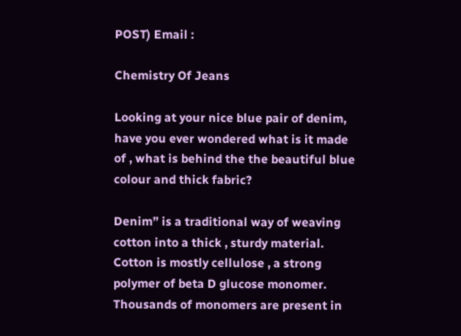POST) Email :

Chemistry Of Jeans

Looking at your nice blue pair of denim, have you ever wondered what is it made of , what is behind the the beautiful blue colour and thick fabric?

Denim” is a traditional way of weaving cotton into a thick , sturdy material. Cotton is mostly cellulose , a strong polymer of beta D glucose monomer. Thousands of monomers are present in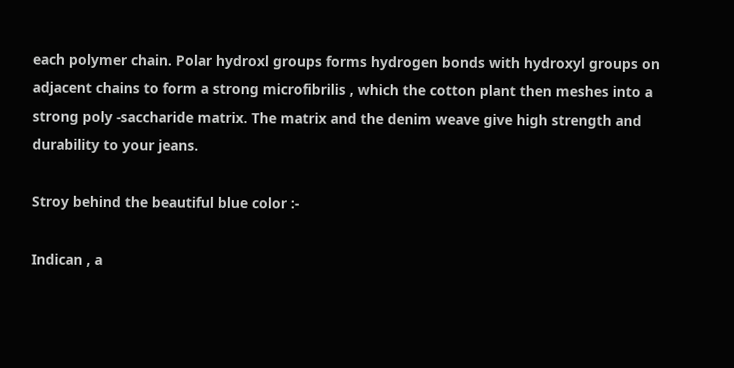each polymer chain. Polar hydroxl groups forms hydrogen bonds with hydroxyl groups on adjacent chains to form a strong microfibrilis , which the cotton plant then meshes into a strong poly -saccharide matrix. The matrix and the denim weave give high strength and durability to your jeans.

Stroy behind the beautiful blue color :-

Indican , a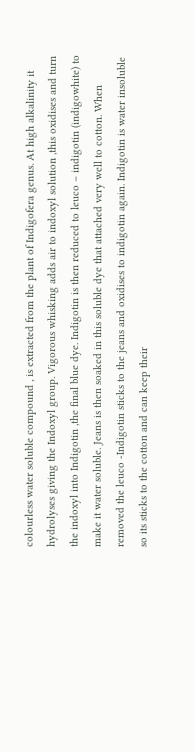colourless water soluble compound , is extracted from the plant of Indigofera genus. At high alkalinity it hydrolyses giving the Indoxyl group. Vigorous whisking adds air to indoxyl solution ,this oxidises and turn the indoxyl into Indigotin ,the final blue dye. Indigotin is then reduced to leuco – indigotin (indigowhite) to make it water soluble. Jeans is then soaked in this soluble dye that attached very well to cotton. When removed the leuco -Indigotin sticks to the jeans and oxidises to indigotin again. Indigotin is water insoluble so its sticks to the cotton and can keep their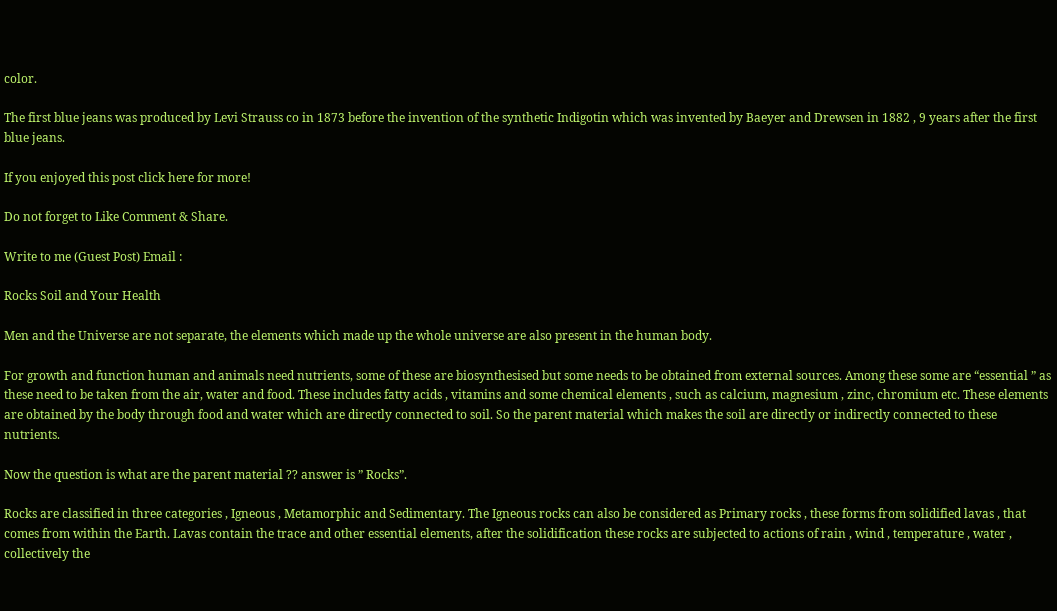color.

The first blue jeans was produced by Levi Strauss co in 1873 before the invention of the synthetic Indigotin which was invented by Baeyer and Drewsen in 1882 , 9 years after the first blue jeans.

If you enjoyed this post click here for more!

Do not forget to Like Comment & Share.

Write to me (Guest Post) Email :

Rocks Soil and Your Health

Men and the Universe are not separate, the elements which made up the whole universe are also present in the human body.

For growth and function human and animals need nutrients, some of these are biosynthesised but some needs to be obtained from external sources. Among these some are “essential ” as these need to be taken from the air, water and food. These includes fatty acids , vitamins and some chemical elements , such as calcium, magnesium , zinc, chromium etc. These elements are obtained by the body through food and water which are directly connected to soil. So the parent material which makes the soil are directly or indirectly connected to these nutrients.

Now the question is what are the parent material ?? answer is ” Rocks”.

Rocks are classified in three categories , Igneous , Metamorphic and Sedimentary. The Igneous rocks can also be considered as Primary rocks , these forms from solidified lavas , that comes from within the Earth. Lavas contain the trace and other essential elements, after the solidification these rocks are subjected to actions of rain , wind , temperature , water , collectively the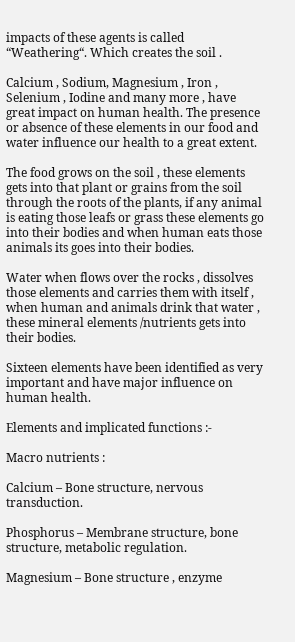impacts of these agents is called “Weathering“. Which creates the soil .

Calcium , Sodium, Magnesium , Iron , Selenium , Iodine and many more , have great impact on human health. The presence or absence of these elements in our food and water influence our health to a great extent.

The food grows on the soil , these elements gets into that plant or grains from the soil through the roots of the plants, if any animal is eating those leafs or grass these elements go into their bodies and when human eats those animals its goes into their bodies.

Water when flows over the rocks , dissolves those elements and carries them with itself , when human and animals drink that water , these mineral elements /nutrients gets into their bodies.

Sixteen elements have been identified as very important and have major influence on human health.

Elements and implicated functions :-

Macro nutrients :

Calcium – Bone structure, nervous transduction.

Phosphorus – Membrane structure, bone structure, metabolic regulation.

Magnesium – Bone structure , enzyme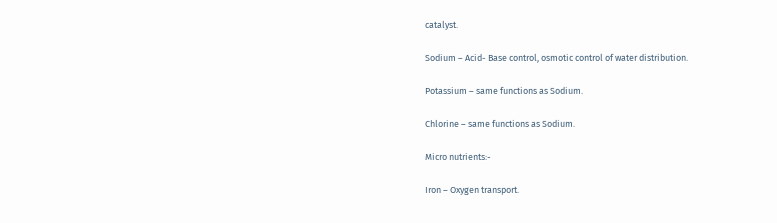catalyst.

Sodium – Acid- Base control, osmotic control of water distribution.

Potassium – same functions as Sodium.

Chlorine – same functions as Sodium.

Micro nutrients:-

Iron – Oxygen transport.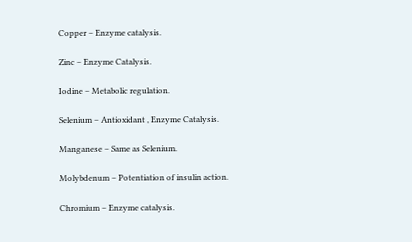Copper – Enzyme catalysis.

Zinc – Enzyme Catalysis.

Iodine – Metabolic regulation.

Selenium – Antioxidant , Enzyme Catalysis.

Manganese – Same as Selenium.

Molybdenum – Potentiation of insulin action.

Chromium – Enzyme catalysis.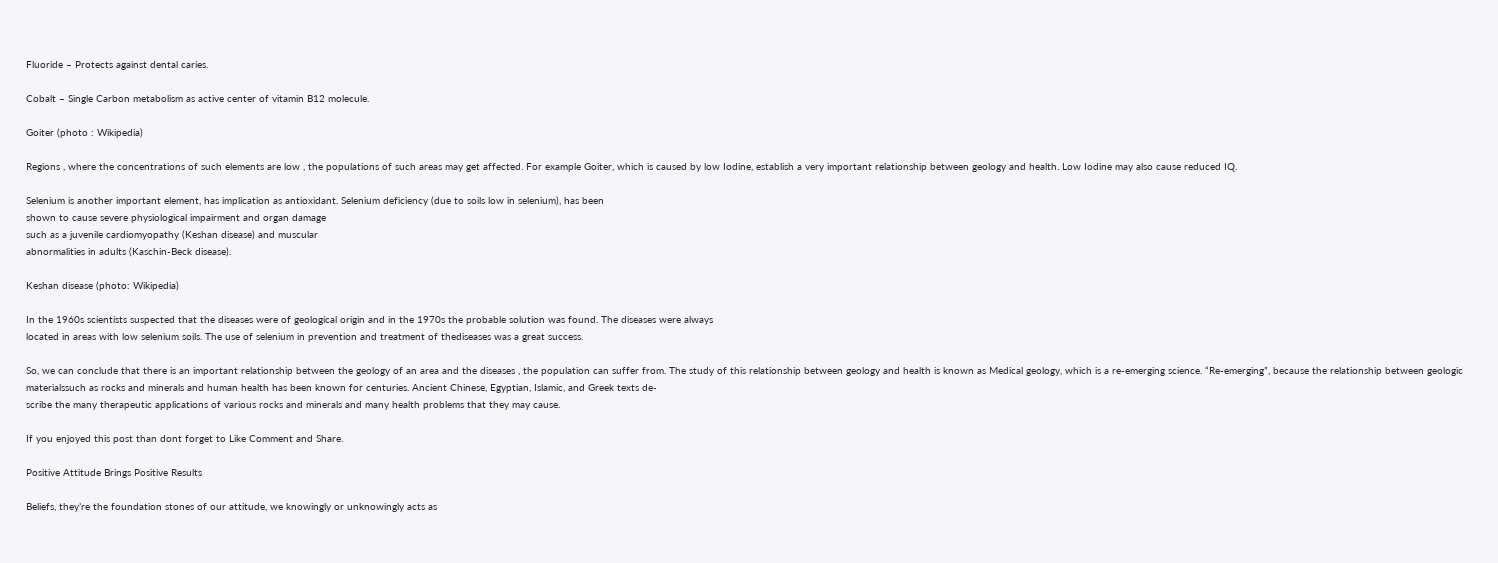Fluoride – Protects against dental caries.

Cobalt – Single Carbon metabolism as active center of vitamin B12 molecule.

Goiter (photo : Wikipedia)

Regions , where the concentrations of such elements are low , the populations of such areas may get affected. For example Goiter, which is caused by low Iodine, establish a very important relationship between geology and health. Low Iodine may also cause reduced IQ.

Selenium is another important element, has implication as antioxidant. Selenium deficiency (due to soils low in selenium), has been
shown to cause severe physiological impairment and organ damage
such as a juvenile cardiomyopathy (Keshan disease) and muscular
abnormalities in adults (Kaschin-Beck disease).

Keshan disease (photo: Wikipedia)

In the 1960s scientists suspected that the diseases were of geological origin and in the 1970s the probable solution was found. The diseases were always
located in areas with low selenium soils. The use of selenium in prevention and treatment of thediseases was a great success.

So, we can conclude that there is an important relationship between the geology of an area and the diseases , the population can suffer from. The study of this relationship between geology and health is known as Medical geology, which is a re-emerging science. “Re-emerging”, because the relationship between geologic materialssuch as rocks and minerals and human health has been known for centuries. Ancient Chinese, Egyptian, Islamic, and Greek texts de-
scribe the many therapeutic applications of various rocks and minerals and many health problems that they may cause.

If you enjoyed this post than dont forget to Like Comment and Share.

Positive Attitude Brings Positive Results

Beliefs, they’re the foundation stones of our attitude, we knowingly or unknowingly acts as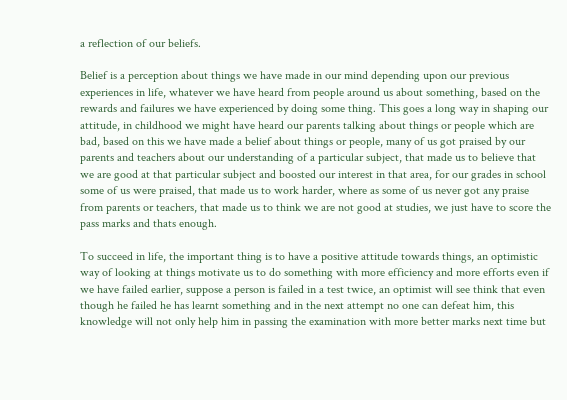a reflection of our beliefs.

Belief is a perception about things we have made in our mind depending upon our previous experiences in life, whatever we have heard from people around us about something, based on the rewards and failures we have experienced by doing some thing. This goes a long way in shaping our attitude, in childhood we might have heard our parents talking about things or people which are bad, based on this we have made a belief about things or people, many of us got praised by our parents and teachers about our understanding of a particular subject, that made us to believe that we are good at that particular subject and boosted our interest in that area, for our grades in school some of us were praised, that made us to work harder, where as some of us never got any praise from parents or teachers, that made us to think we are not good at studies, we just have to score the pass marks and thats enough.

To succeed in life, the important thing is to have a positive attitude towards things, an optimistic way of looking at things motivate us to do something with more efficiency and more efforts even if we have failed earlier, suppose a person is failed in a test twice, an optimist will see think that even though he failed he has learnt something and in the next attempt no one can defeat him, this knowledge will not only help him in passing the examination with more better marks next time but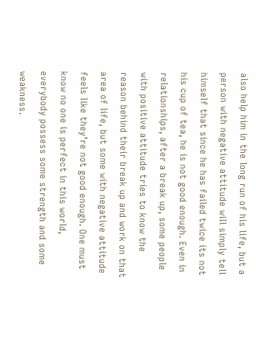also help him in the long run of his life, but a person with negative attitude will simply tell himself that since he has failed twice its not his cup of tea, he is not good enough. Even in relationships, after a break up, some people with positive attitude tries to know the reason behind their break up and work on that area of life, but some with negative attitude feels like they’re not good enough. One must know no one is perfect in this world, everybody possess some strength and some weakness.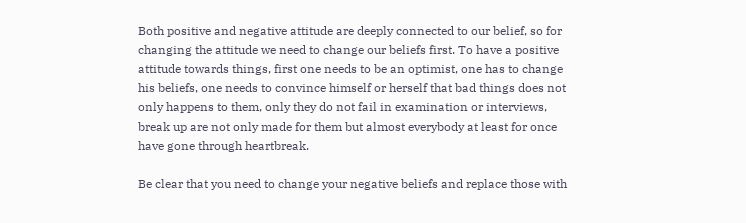Both positive and negative attitude are deeply connected to our belief, so for changing the attitude we need to change our beliefs first. To have a positive attitude towards things, first one needs to be an optimist, one has to change his beliefs, one needs to convince himself or herself that bad things does not only happens to them, only they do not fail in examination or interviews, break up are not only made for them but almost everybody at least for once have gone through heartbreak.

Be clear that you need to change your negative beliefs and replace those with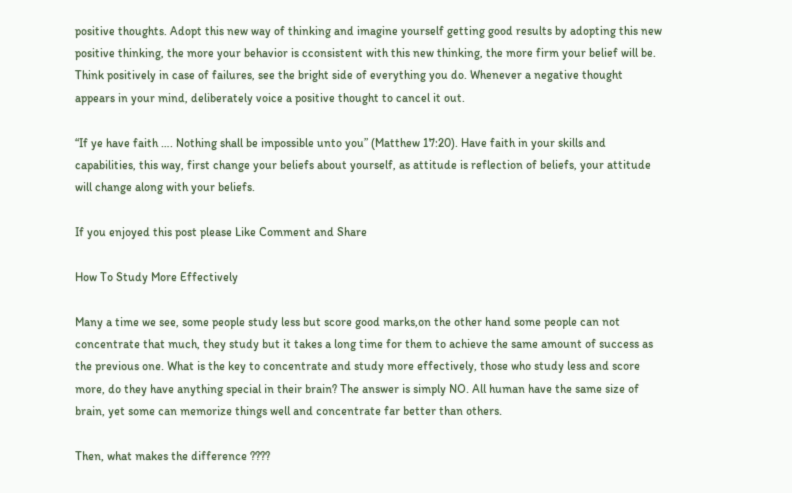positive thoughts. Adopt this new way of thinking and imagine yourself getting good results by adopting this new positive thinking, the more your behavior is cconsistent with this new thinking, the more firm your belief will be. Think positively in case of failures, see the bright side of everything you do. Whenever a negative thought appears in your mind, deliberately voice a positive thought to cancel it out.

“If ye have faith …. Nothing shall be impossible unto you” (Matthew 17:20). Have faith in your skills and capabilities, this way, first change your beliefs about yourself, as attitude is reflection of beliefs, your attitude will change along with your beliefs.

If you enjoyed this post please Like Comment and Share

How To Study More Effectively

Many a time we see, some people study less but score good marks,on the other hand some people can not concentrate that much, they study but it takes a long time for them to achieve the same amount of success as the previous one. What is the key to concentrate and study more effectively, those who study less and score more, do they have anything special in their brain? The answer is simply NO. All human have the same size of brain, yet some can memorize things well and concentrate far better than others.

Then, what makes the difference ????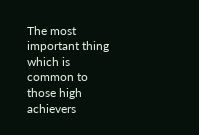The most important thing which is common to those high achievers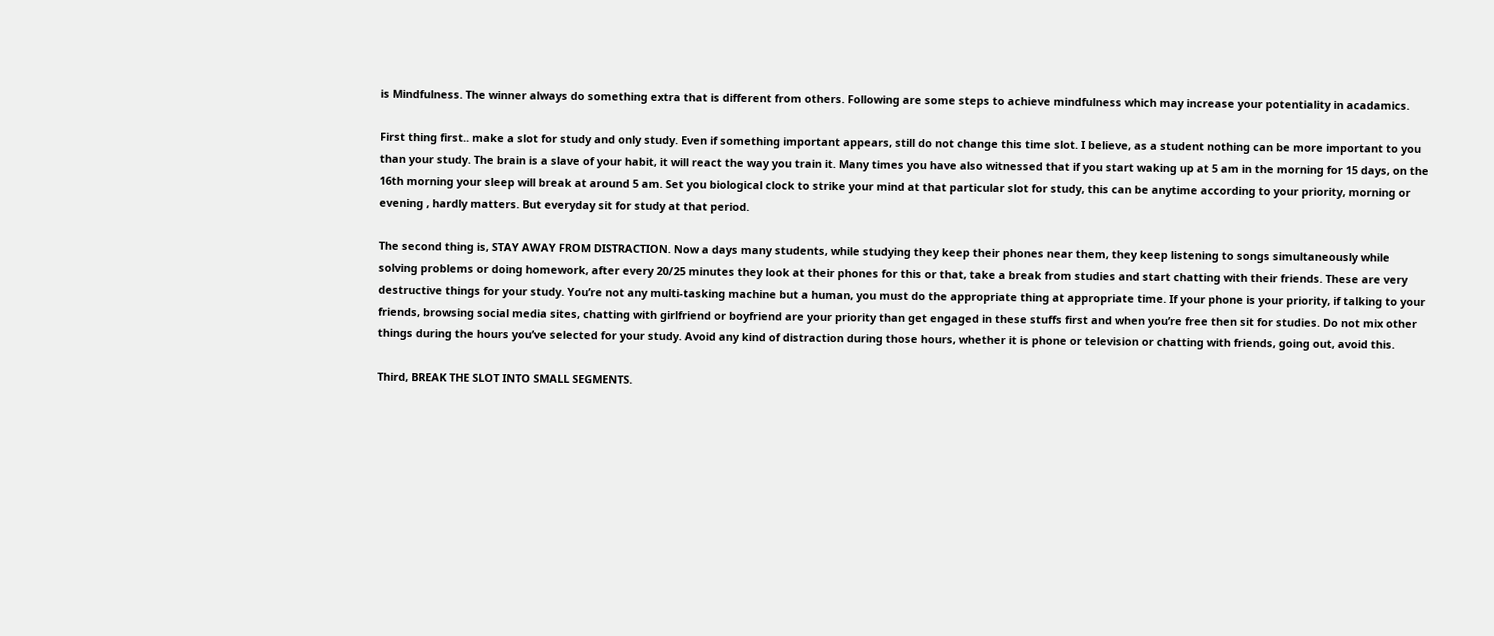is Mindfulness. The winner always do something extra that is different from others. Following are some steps to achieve mindfulness which may increase your potentiality in acadamics.

First thing first.. make a slot for study and only study. Even if something important appears, still do not change this time slot. I believe, as a student nothing can be more important to you than your study. The brain is a slave of your habit, it will react the way you train it. Many times you have also witnessed that if you start waking up at 5 am in the morning for 15 days, on the 16th morning your sleep will break at around 5 am. Set you biological clock to strike your mind at that particular slot for study, this can be anytime according to your priority, morning or evening , hardly matters. But everyday sit for study at that period.

The second thing is, STAY AWAY FROM DISTRACTION. Now a days many students, while studying they keep their phones near them, they keep listening to songs simultaneously while solving problems or doing homework, after every 20/25 minutes they look at their phones for this or that, take a break from studies and start chatting with their friends. These are very destructive things for your study. You’re not any multi-tasking machine but a human, you must do the appropriate thing at appropriate time. If your phone is your priority, if talking to your friends, browsing social media sites, chatting with girlfriend or boyfriend are your priority than get engaged in these stuffs first and when you’re free then sit for studies. Do not mix other things during the hours you’ve selected for your study. Avoid any kind of distraction during those hours, whether it is phone or television or chatting with friends, going out, avoid this.

Third, BREAK THE SLOT INTO SMALL SEGMENTS.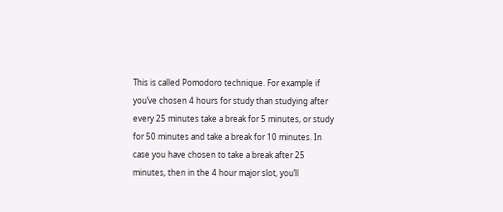This is called Pomodoro technique. For example if you’ve chosen 4 hours for study than studying after every 25 minutes take a break for 5 minutes, or study for 50 minutes and take a break for 10 minutes. In case you have chosen to take a break after 25 minutes, then in the 4 hour major slot, you’ll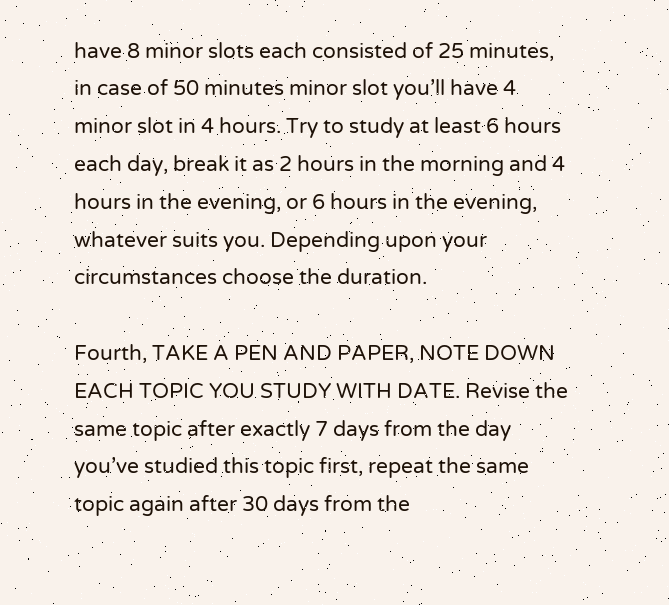have 8 minor slots each consisted of 25 minutes, in case of 50 minutes minor slot you’ll have 4 minor slot in 4 hours. Try to study at least 6 hours each day, break it as 2 hours in the morning and 4 hours in the evening, or 6 hours in the evening, whatever suits you. Depending upon your circumstances choose the duration.

Fourth, TAKE A PEN AND PAPER, NOTE DOWN EACH TOPIC YOU STUDY WITH DATE. Revise the same topic after exactly 7 days from the day you’ve studied this topic first, repeat the same topic again after 30 days from the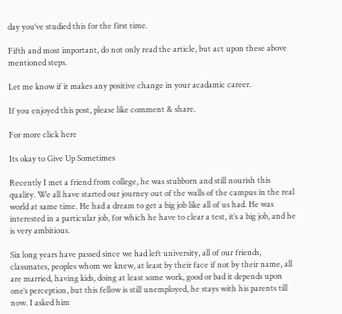day you’ve studied this for the first time.

Fifth and most important, do not only read the article, but act upon these above mentioned steps.

Let me know if it makes any positive change in your acadamic career.

If you enjoyed this post, please like comment & share.

For more click here

Its okay to Give Up Sometimes

Recently I met a friend from college, he was stubborn and still nourish this quality. We all have started our journey out of the walls of the campus in the real world at same time. He had a dream to get a big job like all of us had. He was interested in a particular job, for which he have to clear a test, it’s a big job, and he is very ambitious.

Six long years have passed since we had left university, all of our friends, classmates, peoples whom we knew, at least by their face if not by their name, all are married, having kids, doing at least some work, good or bad it depends upon one’s perception, but this fellow is still unemployed, he stays with his parents till now. I asked him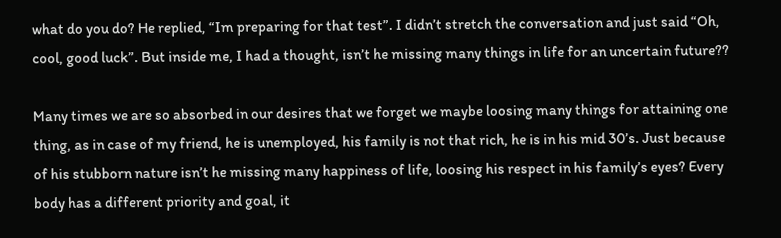what do you do? He replied, “Im preparing for that test”. I didn’t stretch the conversation and just said “Oh, cool, good luck”. But inside me, I had a thought, isn’t he missing many things in life for an uncertain future??

Many times we are so absorbed in our desires that we forget we maybe loosing many things for attaining one thing, as in case of my friend, he is unemployed, his family is not that rich, he is in his mid 30’s. Just because of his stubborn nature isn’t he missing many happiness of life, loosing his respect in his family’s eyes? Every body has a different priority and goal, it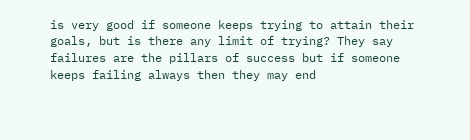is very good if someone keeps trying to attain their goals, but is there any limit of trying? They say failures are the pillars of success but if someone keeps failing always then they may end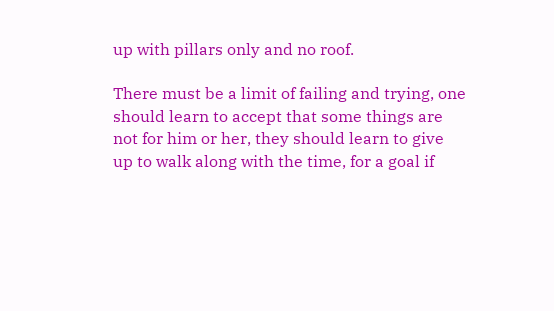up with pillars only and no roof.

There must be a limit of failing and trying, one should learn to accept that some things are not for him or her, they should learn to give up to walk along with the time, for a goal if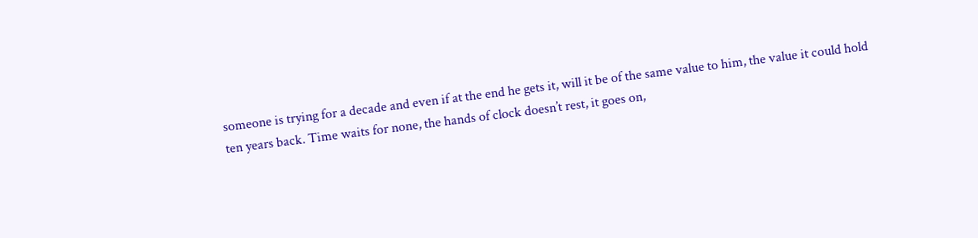someone is trying for a decade and even if at the end he gets it, will it be of the same value to him, the value it could hold ten years back. Time waits for none, the hands of clock doesn’t rest, it goes on,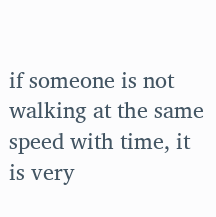if someone is not walking at the same speed with time, it is very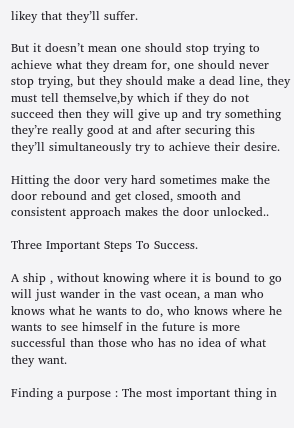likey that they’ll suffer.

But it doesn’t mean one should stop trying to achieve what they dream for, one should never stop trying, but they should make a dead line, they must tell themselve,by which if they do not succeed then they will give up and try something they’re really good at and after securing this they’ll simultaneously try to achieve their desire.

Hitting the door very hard sometimes make the door rebound and get closed, smooth and consistent approach makes the door unlocked..

Three Important Steps To Success.

A ship , without knowing where it is bound to go will just wander in the vast ocean, a man who knows what he wants to do, who knows where he wants to see himself in the future is more successful than those who has no idea of what they want.

Finding a purpose : The most important thing in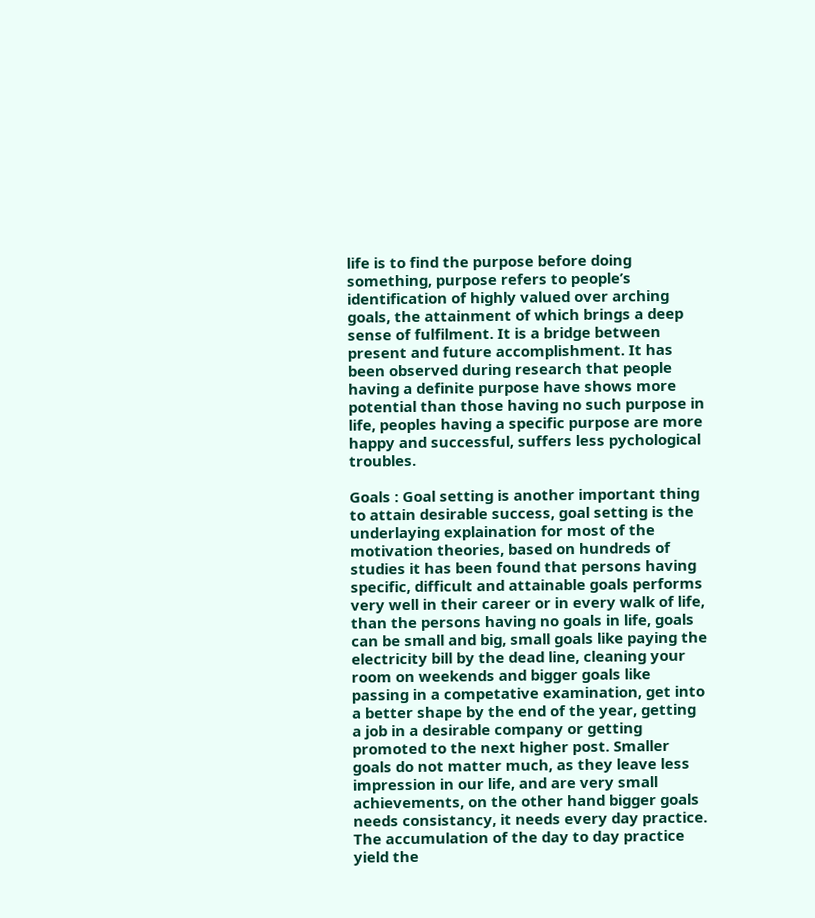life is to find the purpose before doing something, purpose refers to people’s identification of highly valued over arching goals, the attainment of which brings a deep sense of fulfilment. It is a bridge between present and future accomplishment. It has been observed during research that people having a definite purpose have shows more potential than those having no such purpose in life, peoples having a specific purpose are more happy and successful, suffers less pychological troubles.

Goals : Goal setting is another important thing to attain desirable success, goal setting is the underlaying explaination for most of the motivation theories, based on hundreds of studies it has been found that persons having specific, difficult and attainable goals performs very well in their career or in every walk of life, than the persons having no goals in life, goals can be small and big, small goals like paying the electricity bill by the dead line, cleaning your room on weekends and bigger goals like passing in a competative examination, get into a better shape by the end of the year, getting a job in a desirable company or getting promoted to the next higher post. Smaller goals do not matter much, as they leave less impression in our life, and are very small achievements, on the other hand bigger goals needs consistancy, it needs every day practice. The accumulation of the day to day practice yield the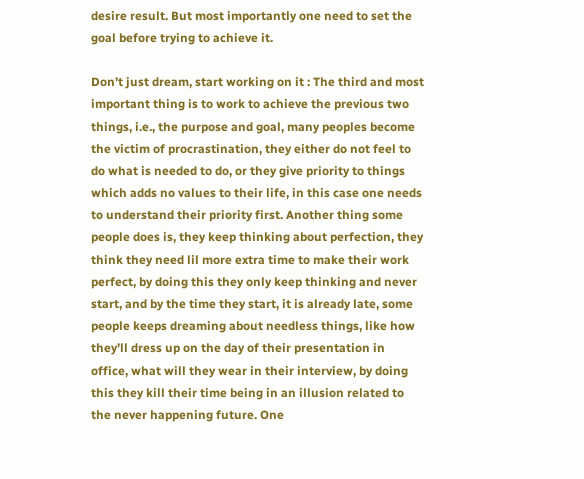desire result. But most importantly one need to set the goal before trying to achieve it.

Don’t just dream, start working on it : The third and most important thing is to work to achieve the previous two things, i.e., the purpose and goal, many peoples become the victim of procrastination, they either do not feel to do what is needed to do, or they give priority to things which adds no values to their life, in this case one needs to understand their priority first. Another thing some people does is, they keep thinking about perfection, they think they need lil more extra time to make their work perfect, by doing this they only keep thinking and never start, and by the time they start, it is already late, some people keeps dreaming about needless things, like how they’ll dress up on the day of their presentation in office, what will they wear in their interview, by doing this they kill their time being in an illusion related to the never happening future. One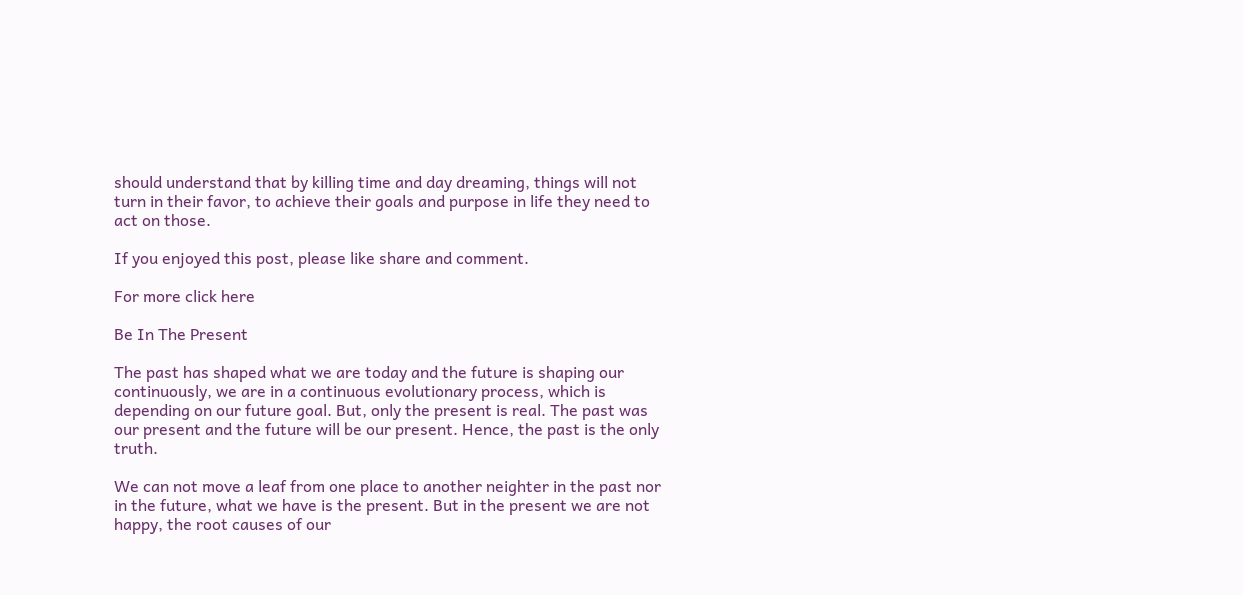should understand that by killing time and day dreaming, things will not turn in their favor, to achieve their goals and purpose in life they need to act on those.

If you enjoyed this post, please like share and comment.

For more click here

Be In The Present

The past has shaped what we are today and the future is shaping our continuously, we are in a continuous evolutionary process, which is depending on our future goal. But, only the present is real. The past was our present and the future will be our present. Hence, the past is the only truth.

We can not move a leaf from one place to another neighter in the past nor in the future, what we have is the present. But in the present we are not happy, the root causes of our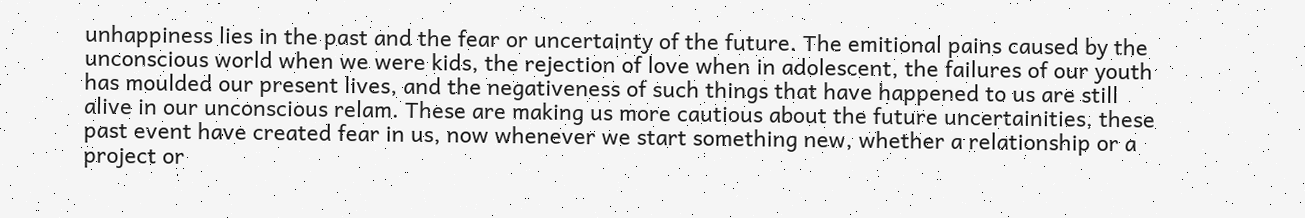unhappiness lies in the past and the fear or uncertainty of the future. The emitional pains caused by the unconscious world when we were kids, the rejection of love when in adolescent, the failures of our youth has moulded our present lives, and the negativeness of such things that have happened to us are still alive in our unconscious relam. These are making us more cautious about the future uncertainities, these past event have created fear in us, now whenever we start something new, whether a relationship or a project or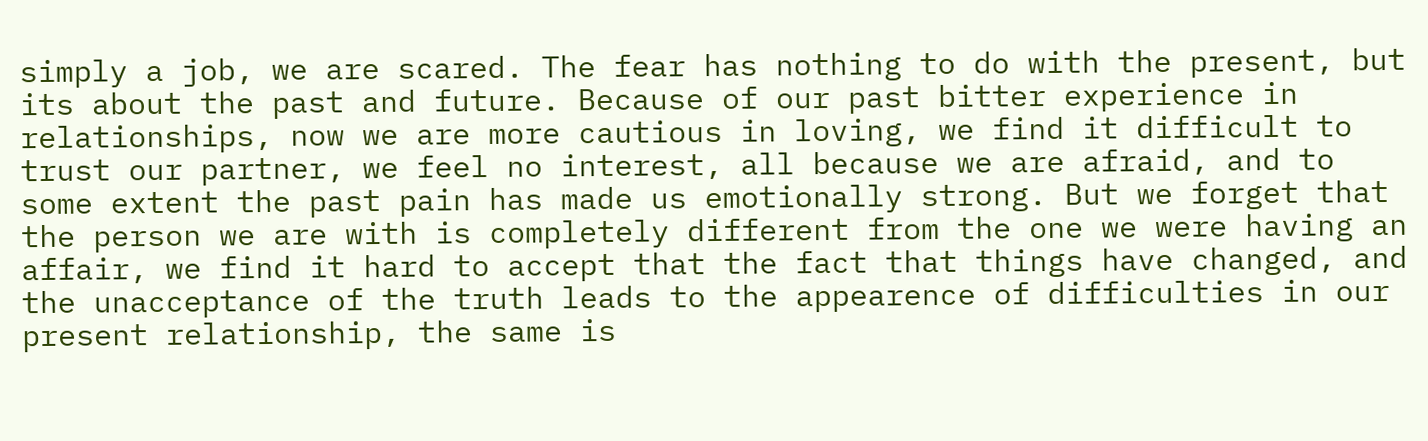simply a job, we are scared. The fear has nothing to do with the present, but its about the past and future. Because of our past bitter experience in relationships, now we are more cautious in loving, we find it difficult to trust our partner, we feel no interest, all because we are afraid, and to some extent the past pain has made us emotionally strong. But we forget that the person we are with is completely different from the one we were having an affair, we find it hard to accept that the fact that things have changed, and the unacceptance of the truth leads to the appearence of difficulties in our present relationship, the same is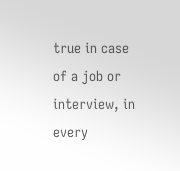true in case of a job or interview, in every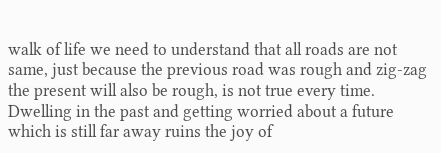walk of life we need to understand that all roads are not same, just because the previous road was rough and zig-zag the present will also be rough, is not true every time. Dwelling in the past and getting worried about a future which is still far away ruins the joy of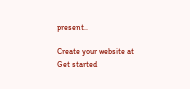present..

Create your website at
Get started